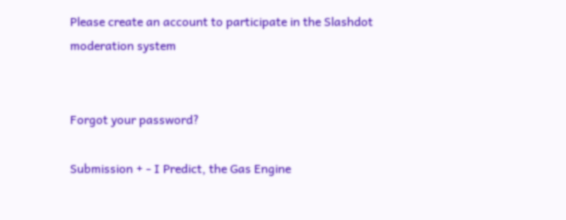Please create an account to participate in the Slashdot moderation system


Forgot your password?

Submission + - I Predict, the Gas Engine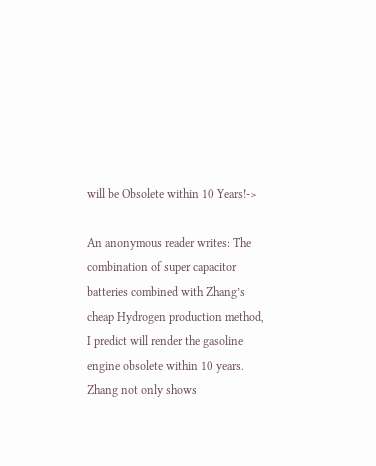will be Obsolete within 10 Years!->

An anonymous reader writes: The combination of super capacitor batteries combined with Zhang’s cheap Hydrogen production method, I predict will render the gasoline engine obsolete within 10 years. Zhang not only shows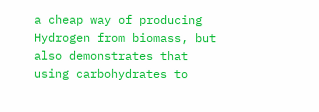a cheap way of producing Hydrogen from biomass, but also demonstrates that using carbohydrates to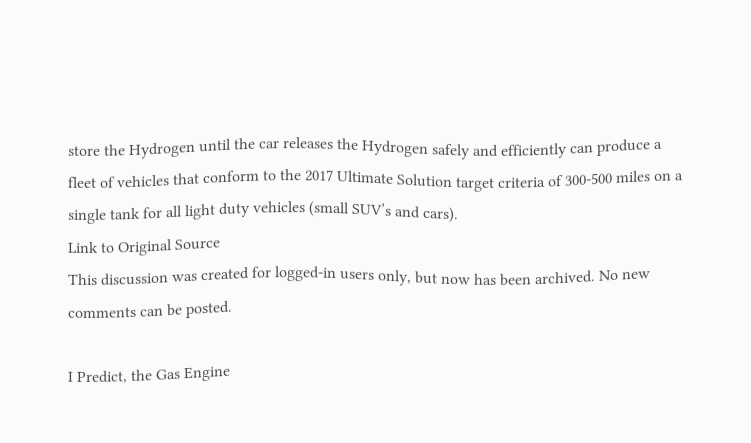store the Hydrogen until the car releases the Hydrogen safely and efficiently can produce a fleet of vehicles that conform to the 2017 Ultimate Solution target criteria of 300-500 miles on a single tank for all light duty vehicles (small SUV’s and cars).
Link to Original Source
This discussion was created for logged-in users only, but now has been archived. No new comments can be posted.

I Predict, the Gas Engine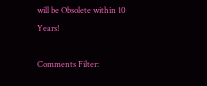will be Obsolete within 10 Years!

Comments Filter: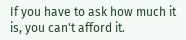If you have to ask how much it is, you can't afford it.